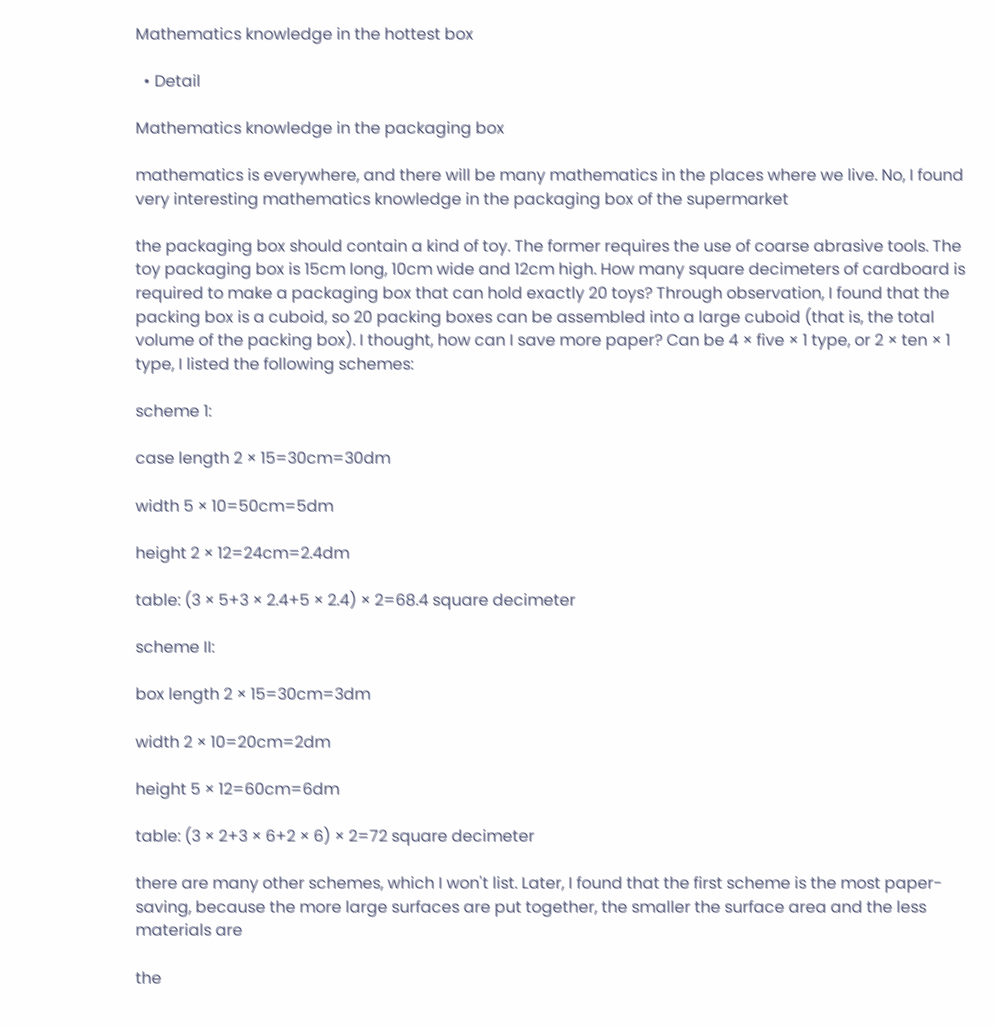Mathematics knowledge in the hottest box

  • Detail

Mathematics knowledge in the packaging box

mathematics is everywhere, and there will be many mathematics in the places where we live. No, I found very interesting mathematics knowledge in the packaging box of the supermarket

the packaging box should contain a kind of toy. The former requires the use of coarse abrasive tools. The toy packaging box is 15cm long, 10cm wide and 12cm high. How many square decimeters of cardboard is required to make a packaging box that can hold exactly 20 toys? Through observation, I found that the packing box is a cuboid, so 20 packing boxes can be assembled into a large cuboid (that is, the total volume of the packing box). I thought, how can I save more paper? Can be 4 × five × 1 type, or 2 × ten × 1 type, I listed the following schemes:

scheme 1:

case length 2 × 15=30cm=30dm

width 5 × 10=50cm=5dm

height 2 × 12=24cm=2.4dm

table: (3 × 5+3 × 2.4+5 × 2.4) × 2=68.4 square decimeter

scheme II:

box length 2 × 15=30cm=3dm

width 2 × 10=20cm=2dm

height 5 × 12=60cm=6dm

table: (3 × 2+3 × 6+2 × 6) × 2=72 square decimeter

there are many other schemes, which I won't list. Later, I found that the first scheme is the most paper-saving, because the more large surfaces are put together, the smaller the surface area and the less materials are

the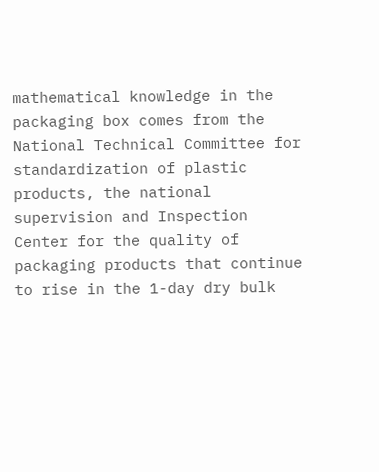mathematical knowledge in the packaging box comes from the National Technical Committee for standardization of plastic products, the national supervision and Inspection Center for the quality of packaging products that continue to rise in the 1-day dry bulk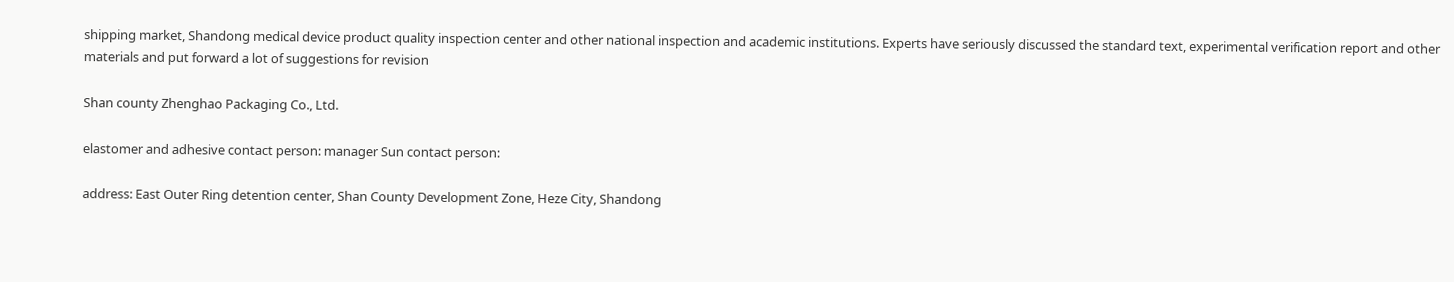shipping market, Shandong medical device product quality inspection center and other national inspection and academic institutions. Experts have seriously discussed the standard text, experimental verification report and other materials and put forward a lot of suggestions for revision

Shan county Zhenghao Packaging Co., Ltd.

elastomer and adhesive contact person: manager Sun contact person:

address: East Outer Ring detention center, Shan County Development Zone, Heze City, Shandong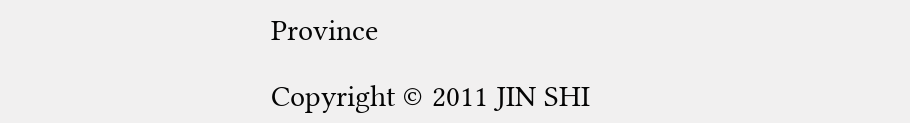Province

Copyright © 2011 JIN SHI